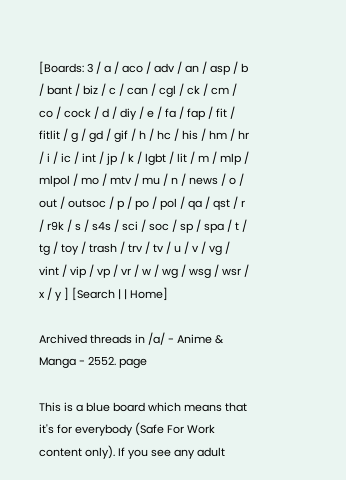[Boards: 3 / a / aco / adv / an / asp / b / bant / biz / c / can / cgl / ck / cm / co / cock / d / diy / e / fa / fap / fit / fitlit / g / gd / gif / h / hc / his / hm / hr / i / ic / int / jp / k / lgbt / lit / m / mlp / mlpol / mo / mtv / mu / n / news / o / out / outsoc / p / po / pol / qa / qst / r / r9k / s / s4s / sci / soc / sp / spa / t / tg / toy / trash / trv / tv / u / v / vg / vint / vip / vp / vr / w / wg / wsg / wsr / x / y ] [Search | | Home]

Archived threads in /a/ - Anime & Manga - 2552. page

This is a blue board which means that it's for everybody (Safe For Work content only). If you see any adult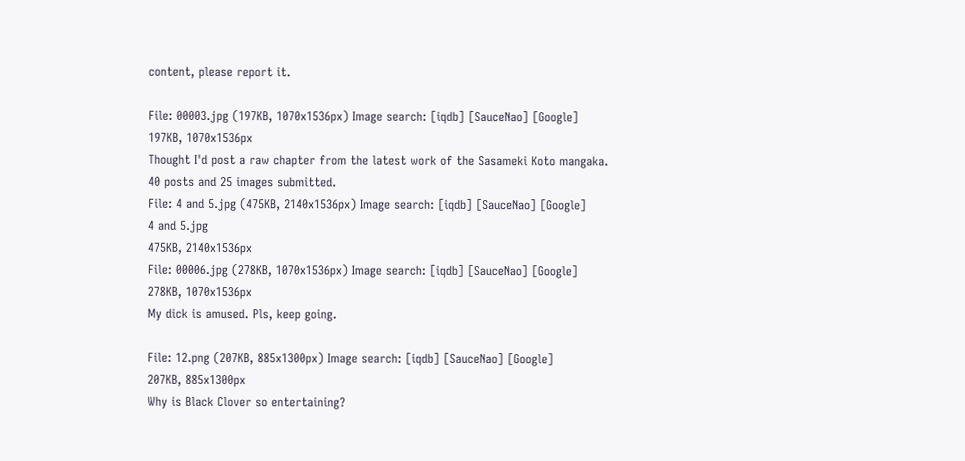content, please report it.

File: 00003.jpg (197KB, 1070x1536px) Image search: [iqdb] [SauceNao] [Google]
197KB, 1070x1536px
Thought I'd post a raw chapter from the latest work of the Sasameki Koto mangaka.
40 posts and 25 images submitted.
File: 4 and 5.jpg (475KB, 2140x1536px) Image search: [iqdb] [SauceNao] [Google]
4 and 5.jpg
475KB, 2140x1536px
File: 00006.jpg (278KB, 1070x1536px) Image search: [iqdb] [SauceNao] [Google]
278KB, 1070x1536px
My dick is amused. Pls, keep going.

File: 12.png (207KB, 885x1300px) Image search: [iqdb] [SauceNao] [Google]
207KB, 885x1300px
Why is Black Clover so entertaining?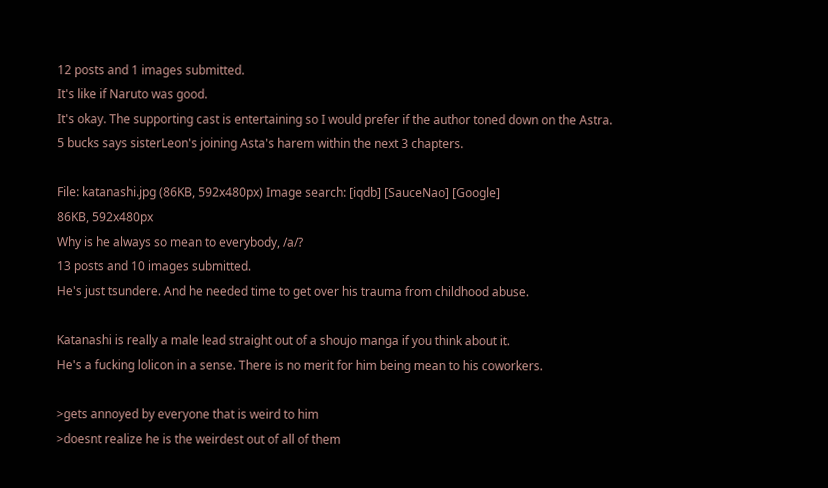12 posts and 1 images submitted.
It's like if Naruto was good.
It's okay. The supporting cast is entertaining so I would prefer if the author toned down on the Astra.
5 bucks says sisterLeon's joining Asta's harem within the next 3 chapters.

File: katanashi.jpg (86KB, 592x480px) Image search: [iqdb] [SauceNao] [Google]
86KB, 592x480px
Why is he always so mean to everybody, /a/?
13 posts and 10 images submitted.
He's just tsundere. And he needed time to get over his trauma from childhood abuse.

Katanashi is really a male lead straight out of a shoujo manga if you think about it.
He's a fucking lolicon in a sense. There is no merit for him being mean to his coworkers.

>gets annoyed by everyone that is weird to him
>doesnt realize he is the weirdest out of all of them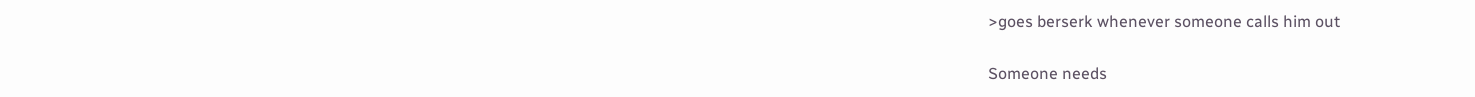>goes berserk whenever someone calls him out

Someone needs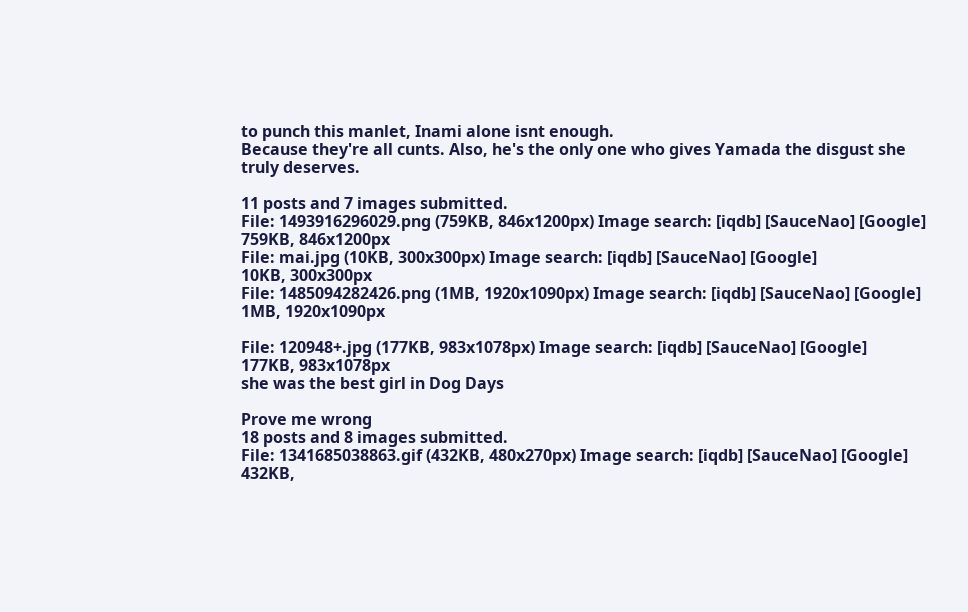to punch this manlet, Inami alone isnt enough.
Because they're all cunts. Also, he's the only one who gives Yamada the disgust she truly deserves.

11 posts and 7 images submitted.
File: 1493916296029.png (759KB, 846x1200px) Image search: [iqdb] [SauceNao] [Google]
759KB, 846x1200px
File: mai.jpg (10KB, 300x300px) Image search: [iqdb] [SauceNao] [Google]
10KB, 300x300px
File: 1485094282426.png (1MB, 1920x1090px) Image search: [iqdb] [SauceNao] [Google]
1MB, 1920x1090px

File: 120948+.jpg (177KB, 983x1078px) Image search: [iqdb] [SauceNao] [Google]
177KB, 983x1078px
she was the best girl in Dog Days

Prove me wrong
18 posts and 8 images submitted.
File: 1341685038863.gif (432KB, 480x270px) Image search: [iqdb] [SauceNao] [Google]
432KB,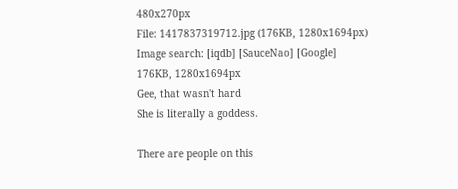480x270px
File: 1417837319712.jpg (176KB, 1280x1694px) Image search: [iqdb] [SauceNao] [Google]
176KB, 1280x1694px
Gee, that wasn't hard
She is literally a goddess.

There are people on this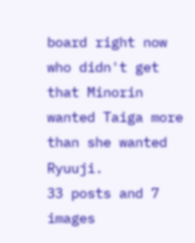board right now who didn't get that Minorin wanted Taiga more than she wanted Ryuuji.
33 posts and 7 images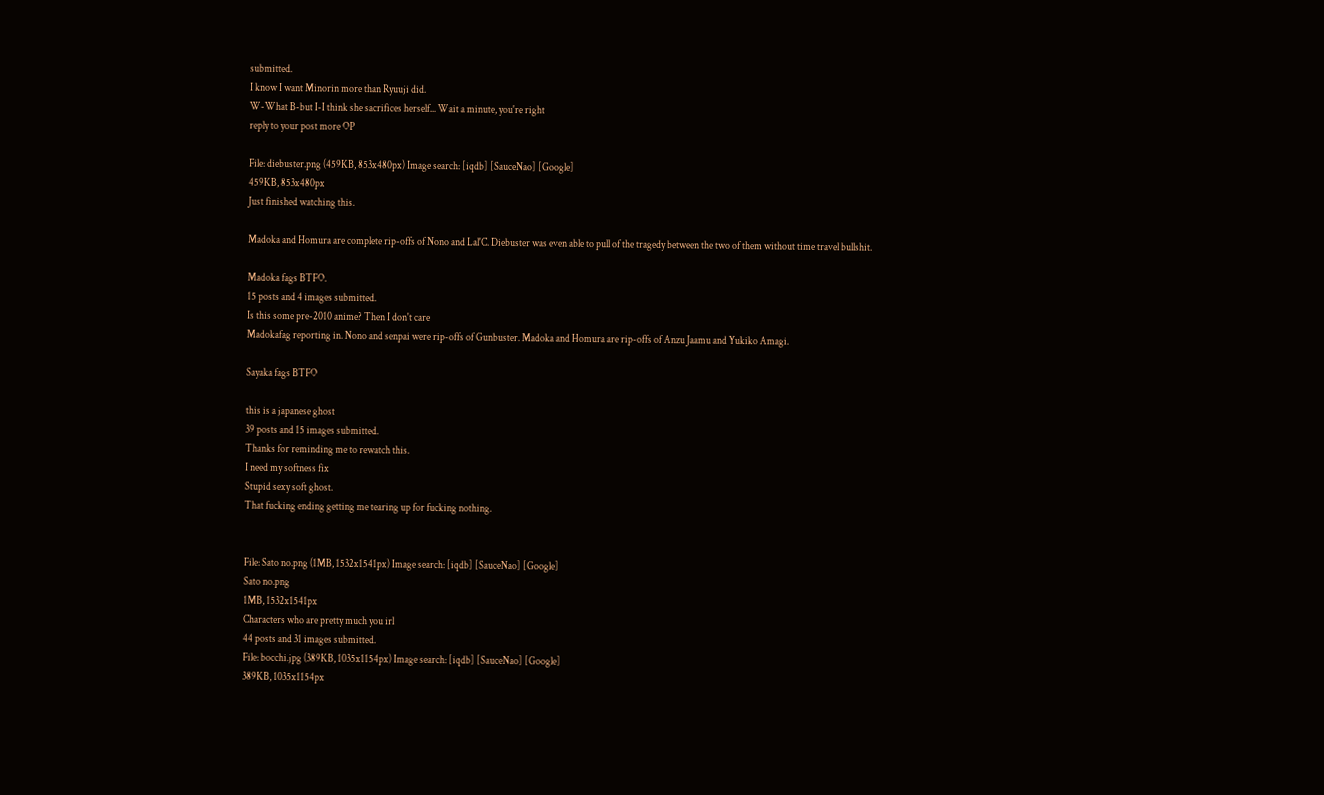submitted.
I know I want Minorin more than Ryuuji did.
W-What B-but I-I think she sacrifices herself... Wait a minute, you're right
reply to your post more OP

File: diebuster.png (459KB, 853x480px) Image search: [iqdb] [SauceNao] [Google]
459KB, 853x480px
Just finished watching this.

Madoka and Homura are complete rip-offs of Nono and Lal'C. Diebuster was even able to pull of the tragedy between the two of them without time travel bullshit.

Madoka fags BTFO.
15 posts and 4 images submitted.
Is this some pre-2010 anime? Then I don't care
Madokafag reporting in. Nono and senpai were rip-offs of Gunbuster. Madoka and Homura are rip-offs of Anzu Jaamu and Yukiko Amagi.

Sayaka fags BTFO

this is a japanese ghost
39 posts and 15 images submitted.
Thanks for reminding me to rewatch this.
I need my softness fix
Stupid sexy soft ghost.
That fucking ending getting me tearing up for fucking nothing.


File: Sato no.png (1MB, 1532x1541px) Image search: [iqdb] [SauceNao] [Google]
Sato no.png
1MB, 1532x1541px
Characters who are pretty much you irl
44 posts and 31 images submitted.
File: bocchi.jpg (389KB, 1035x1154px) Image search: [iqdb] [SauceNao] [Google]
389KB, 1035x1154px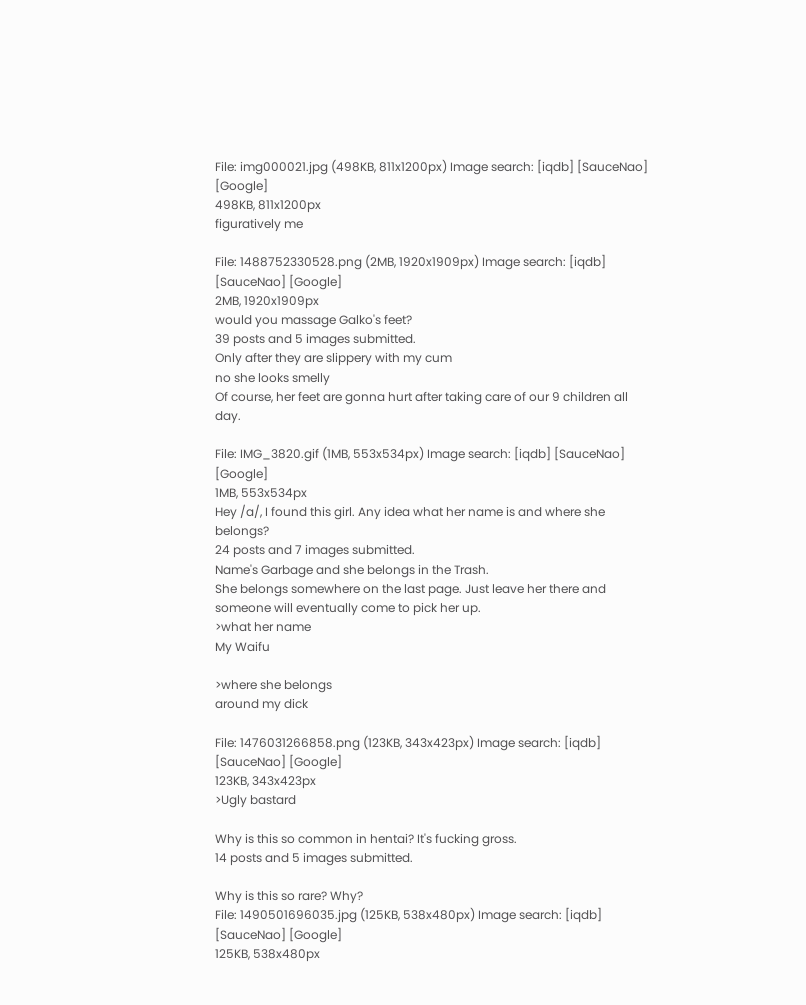File: img000021.jpg (498KB, 811x1200px) Image search: [iqdb] [SauceNao] [Google]
498KB, 811x1200px
figuratively me

File: 1488752330528.png (2MB, 1920x1909px) Image search: [iqdb] [SauceNao] [Google]
2MB, 1920x1909px
would you massage Galko's feet?
39 posts and 5 images submitted.
Only after they are slippery with my cum
no she looks smelly
Of course, her feet are gonna hurt after taking care of our 9 children all day.

File: IMG_3820.gif (1MB, 553x534px) Image search: [iqdb] [SauceNao] [Google]
1MB, 553x534px
Hey /a/, I found this girl. Any idea what her name is and where she belongs?
24 posts and 7 images submitted.
Name's Garbage and she belongs in the Trash.
She belongs somewhere on the last page. Just leave her there and someone will eventually come to pick her up.
>what her name
My Waifu

>where she belongs
around my dick

File: 1476031266858.png (123KB, 343x423px) Image search: [iqdb] [SauceNao] [Google]
123KB, 343x423px
>Ugly bastard

Why is this so common in hentai? It's fucking gross.
14 posts and 5 images submitted.

Why is this so rare? Why?
File: 1490501696035.jpg (125KB, 538x480px) Image search: [iqdb] [SauceNao] [Google]
125KB, 538x480px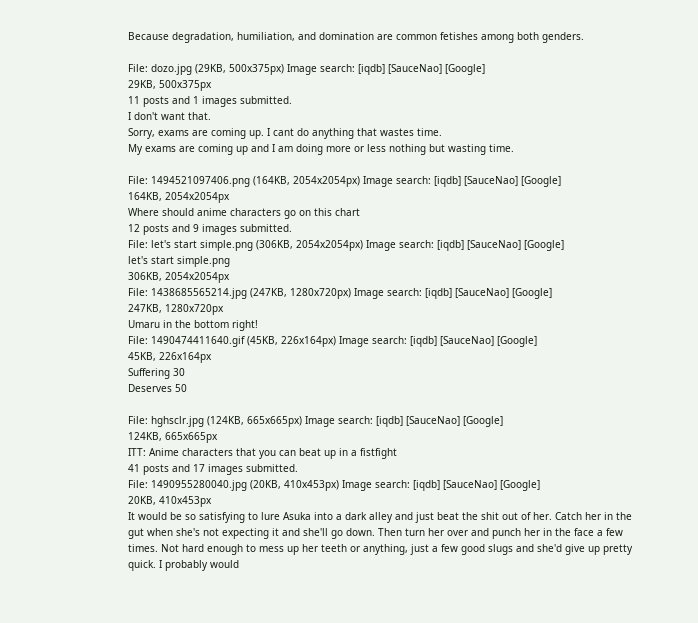Because degradation, humiliation, and domination are common fetishes among both genders.

File: dozo.jpg (29KB, 500x375px) Image search: [iqdb] [SauceNao] [Google]
29KB, 500x375px
11 posts and 1 images submitted.
I don't want that.
Sorry, exams are coming up. I cant do anything that wastes time.
My exams are coming up and I am doing more or less nothing but wasting time.

File: 1494521097406.png (164KB, 2054x2054px) Image search: [iqdb] [SauceNao] [Google]
164KB, 2054x2054px
Where should anime characters go on this chart
12 posts and 9 images submitted.
File: let's start simple.png (306KB, 2054x2054px) Image search: [iqdb] [SauceNao] [Google]
let's start simple.png
306KB, 2054x2054px
File: 1438685565214.jpg (247KB, 1280x720px) Image search: [iqdb] [SauceNao] [Google]
247KB, 1280x720px
Umaru in the bottom right!
File: 1490474411640.gif (45KB, 226x164px) Image search: [iqdb] [SauceNao] [Google]
45KB, 226x164px
Suffering 30
Deserves 50

File: hghsclr.jpg (124KB, 665x665px) Image search: [iqdb] [SauceNao] [Google]
124KB, 665x665px
ITT: Anime characters that you can beat up in a fistfight
41 posts and 17 images submitted.
File: 1490955280040.jpg (20KB, 410x453px) Image search: [iqdb] [SauceNao] [Google]
20KB, 410x453px
It would be so satisfying to lure Asuka into a dark alley and just beat the shit out of her. Catch her in the gut when she's not expecting it and she'll go down. Then turn her over and punch her in the face a few times. Not hard enough to mess up her teeth or anything, just a few good slugs and she'd give up pretty quick. I probably would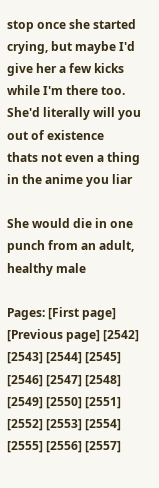stop once she started crying, but maybe I'd give her a few kicks while I'm there too.
She'd literally will you out of existence
thats not even a thing in the anime you liar

She would die in one punch from an adult, healthy male

Pages: [First page] [Previous page] [2542] [2543] [2544] [2545] [2546] [2547] [2548] [2549] [2550] [2551] [2552] [2553] [2554] [2555] [2556] [2557]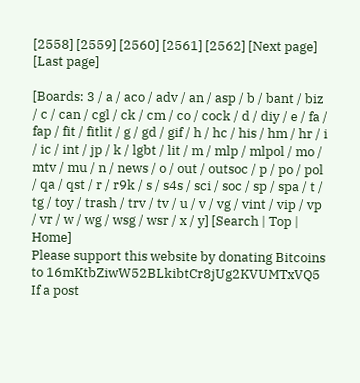[2558] [2559] [2560] [2561] [2562] [Next page] [Last page]

[Boards: 3 / a / aco / adv / an / asp / b / bant / biz / c / can / cgl / ck / cm / co / cock / d / diy / e / fa / fap / fit / fitlit / g / gd / gif / h / hc / his / hm / hr / i / ic / int / jp / k / lgbt / lit / m / mlp / mlpol / mo / mtv / mu / n / news / o / out / outsoc / p / po / pol / qa / qst / r / r9k / s / s4s / sci / soc / sp / spa / t / tg / toy / trash / trv / tv / u / v / vg / vint / vip / vp / vr / w / wg / wsg / wsr / x / y] [Search | Top | Home]
Please support this website by donating Bitcoins to 16mKtbZiwW52BLkibtCr8jUg2KVUMTxVQ5
If a post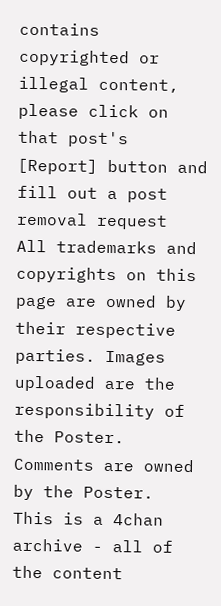contains copyrighted or illegal content, please click on that post's [Report] button and fill out a post removal request
All trademarks and copyrights on this page are owned by their respective parties. Images uploaded are the responsibility of the Poster. Comments are owned by the Poster.
This is a 4chan archive - all of the content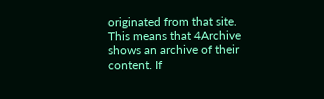originated from that site. This means that 4Archive shows an archive of their content. If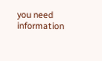you need information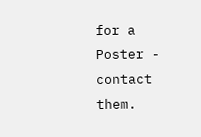for a Poster - contact them.